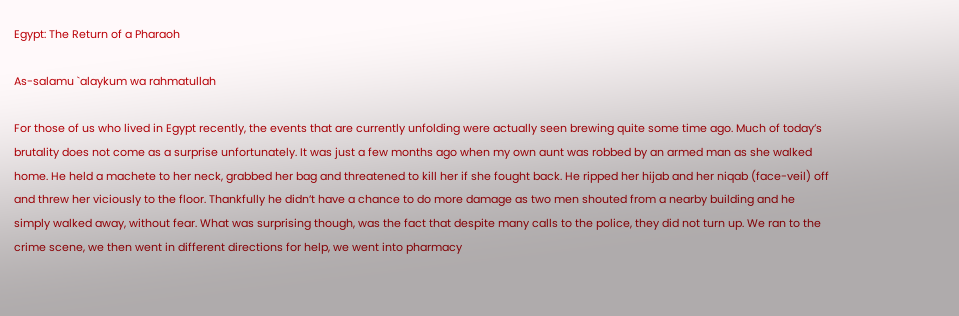Egypt: The Return of a Pharaoh

As-salamu `alaykum wa rahmatullah

For those of us who lived in Egypt recently, the events that are currently unfolding were actually seen brewing quite some time ago. Much of today’s brutality does not come as a surprise unfortunately. It was just a few months ago when my own aunt was robbed by an armed man as she walked home. He held a machete to her neck, grabbed her bag and threatened to kill her if she fought back. He ripped her hijab and her niqab (face-veil) off and threw her viciously to the floor. Thankfully he didn’t have a chance to do more damage as two men shouted from a nearby building and he simply walked away, without fear. What was surprising though, was the fact that despite many calls to the police, they did not turn up. We ran to the crime scene, we then went in different directions for help, we went into pharmacy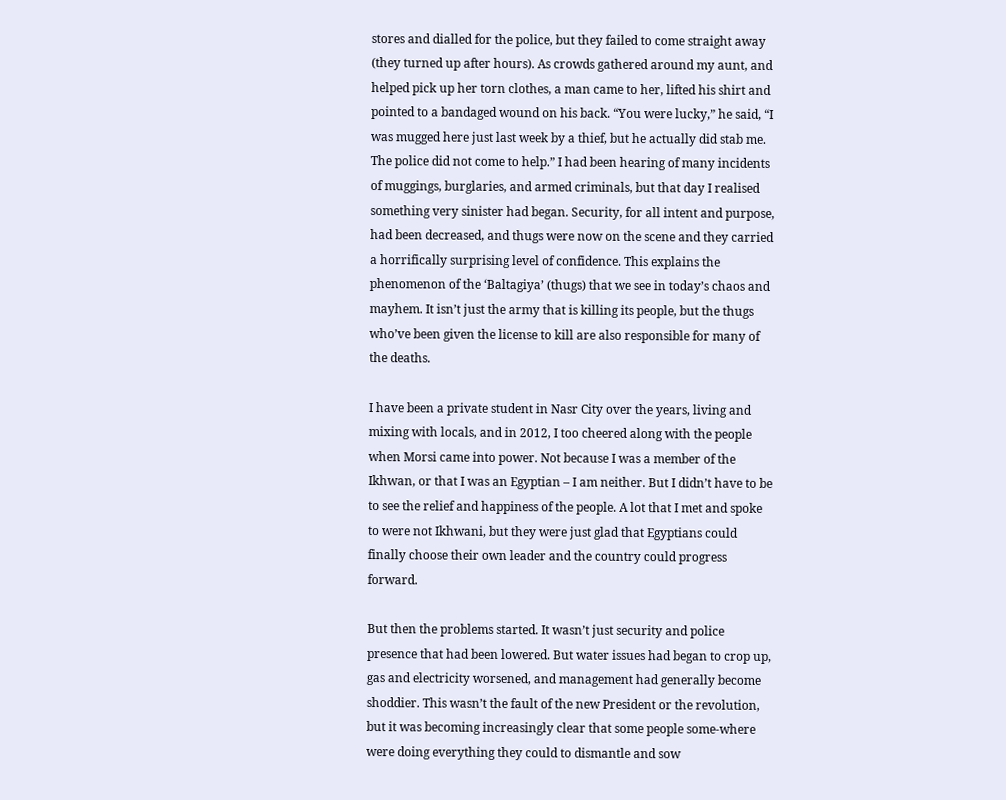stores and dialled for the police, but they failed to come straight away (they turned up after hours). As crowds gathered around my aunt, and helped pick up her torn clothes, a man came to her, lifted his shirt and pointed to a bandaged wound on his back. “You were lucky,” he said, “I was mugged here just last week by a thief, but he actually did stab me. The police did not come to help.” I had been hearing of many incidents of muggings, burglaries, and armed criminals, but that day I realised something very sinister had began. Security, for all intent and purpose, had been decreased, and thugs were now on the scene and they carried a horrifically surprising level of confidence. This explains the phenomenon of the ‘Baltagiya’ (thugs) that we see in today’s chaos and mayhem. It isn’t just the army that is killing its people, but the thugs who’ve been given the license to kill are also responsible for many of the deaths.

I have been a private student in Nasr City over the years, living and mixing with locals, and in 2012, I too cheered along with the people when Morsi came into power. Not because I was a member of the Ikhwan, or that I was an Egyptian – I am neither. But I didn’t have to be to see the relief and happiness of the people. A lot that I met and spoke to were not Ikhwani, but they were just glad that Egyptians could finally choose their own leader and the country could progress forward.

But then the problems started. It wasn’t just security and police presence that had been lowered. But water issues had began to crop up, gas and electricity worsened, and management had generally become shoddier. This wasn’t the fault of the new President or the revolution, but it was becoming increasingly clear that some people some-where were doing everything they could to dismantle and sow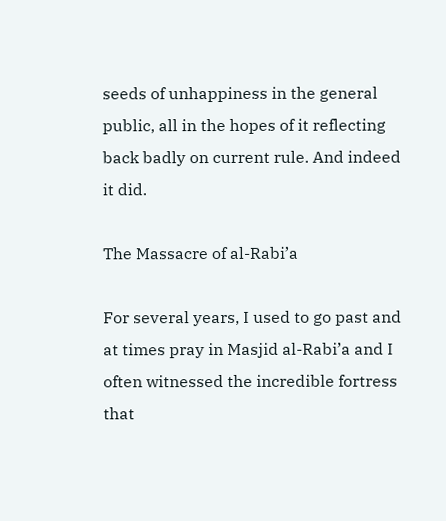seeds of unhappiness in the general public, all in the hopes of it reflecting back badly on current rule. And indeed it did.

The Massacre of al-Rabi’a

For several years, I used to go past and at times pray in Masjid al-Rabi’a and I often witnessed the incredible fortress that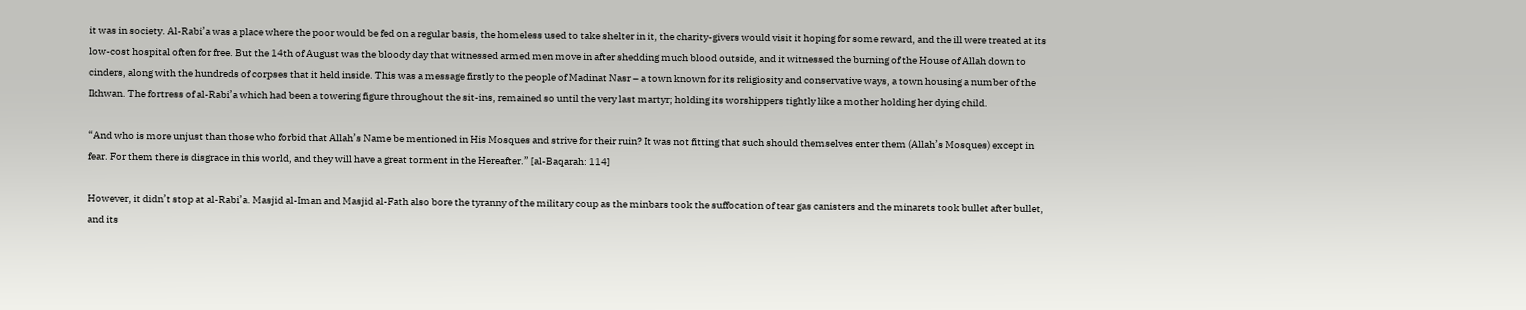it was in society. Al-Rabi’a was a place where the poor would be fed on a regular basis, the homeless used to take shelter in it, the charity-givers would visit it hoping for some reward, and the ill were treated at its low-cost hospital often for free. But the 14th of August was the bloody day that witnessed armed men move in after shedding much blood outside, and it witnessed the burning of the House of Allah down to cinders, along with the hundreds of corpses that it held inside. This was a message firstly to the people of Madinat Nasr – a town known for its religiosity and conservative ways, a town housing a number of the Ikhwan. The fortress of al-Rabi’a which had been a towering figure throughout the sit-ins, remained so until the very last martyr; holding its worshippers tightly like a mother holding her dying child.

“And who is more unjust than those who forbid that Allah’s Name be mentioned in His Mosques and strive for their ruin? It was not fitting that such should themselves enter them (Allah’s Mosques) except in fear. For them there is disgrace in this world, and they will have a great torment in the Hereafter.” [al-Baqarah: 114]

However, it didn’t stop at al-Rabi’a. Masjid al-Iman and Masjid al-Fath also bore the tyranny of the military coup as the minbars took the suffocation of tear gas canisters and the minarets took bullet after bullet, and its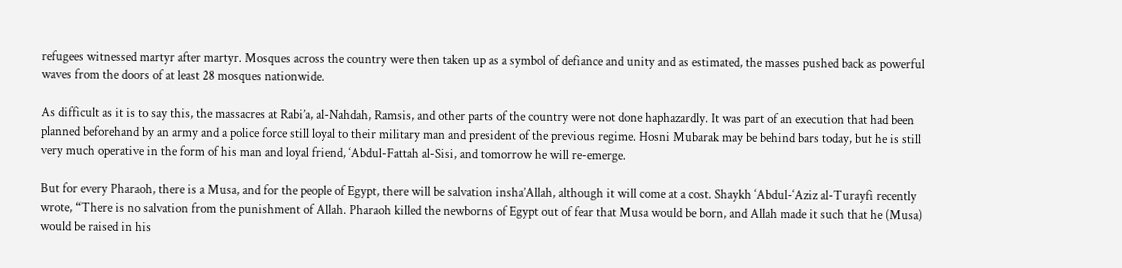refugees witnessed martyr after martyr. Mosques across the country were then taken up as a symbol of defiance and unity and as estimated, the masses pushed back as powerful waves from the doors of at least 28 mosques nationwide.

As difficult as it is to say this, the massacres at Rabi’a, al-Nahdah, Ramsis, and other parts of the country were not done haphazardly. It was part of an execution that had been planned beforehand by an army and a police force still loyal to their military man and president of the previous regime. Hosni Mubarak may be behind bars today, but he is still very much operative in the form of his man and loyal friend, ‘Abdul-Fattah al-Sisi, and tomorrow he will re-emerge.

But for every Pharaoh, there is a Musa, and for the people of Egypt, there will be salvation insha’Allah, although it will come at a cost. Shaykh ‘Abdul-‘Aziz al-Turayfi recently wrote, “There is no salvation from the punishment of Allah. Pharaoh killed the newborns of Egypt out of fear that Musa would be born, and Allah made it such that he (Musa) would be raised in his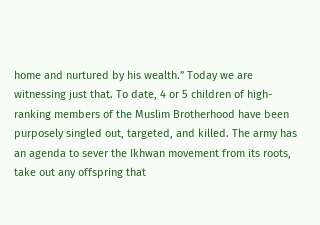home and nurtured by his wealth.” Today we are witnessing just that. To date, 4 or 5 children of high-ranking members of the Muslim Brotherhood have been purposely singled out, targeted, and killed. The army has an agenda to sever the Ikhwan movement from its roots, take out any offspring that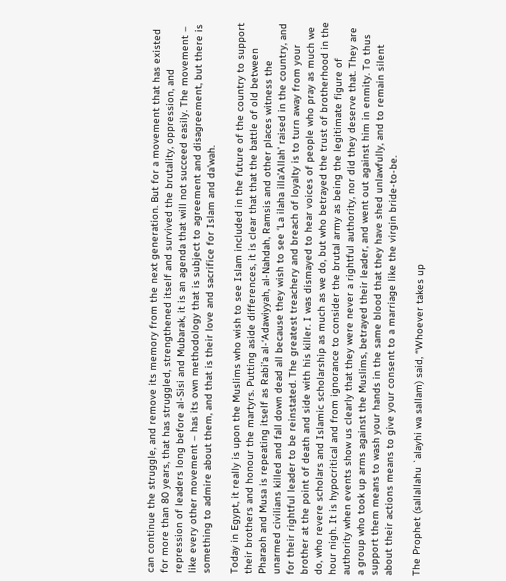can continue the struggle, and remove its memory from the next generation. But for a movement that has existed for more than 80 years, that has struggled, strengthened itself and survived the brutality, oppression, and repression of leaders long before al-Sisi and Mubarak, it is an agenda that will not succeed easily. The movement – like every other movement – has its own methodology that is subject to agreement and disagreement, but there is something to admire about them, and that is their love and sacrifice for Islam and da’wah.

Today in Egypt, it really is upon the Muslims who wish to see Islam included in the future of the country to support their brothers and honour the martyrs. Putting aside differences, it is clear that that the battle of old between Pharaoh and Musa is repeating itself as Rabi’a al-‘Adawiyyah, al-Nahdah, Ramsis and other places witness the unarmed civilians killed and fall down dead all because they wish to see ‘La ilaha illa’Allah’ raised in the country, and for their rightful leader to be reinstated. The greatest treachery and breach of loyalty is to turn away from your brother at the point of death and side with his killer. I was dismayed to hear voices of people who pray as much we do, who revere scholars and Islamic scholarship as much as we do, but who betrayed the trust of brotherhood in the hour nigh. It is hypocritical and from ignorance to consider the brutal army as being the legitimate figure of authority when events show us clearly that they were never a rightful authority, nor did they deserve that. They are a group who took up arms against the Muslims, betrayed their leader, and went out against him in enmity. To thus support them means to wash your hands in the same blood that they have shed unlawfully, and to remain silent about their actions means to give your consent to a marriage like the virgin bride-to-be.

The Prophet (sallallahu `alayhi wa sallam) said, “Whoever takes up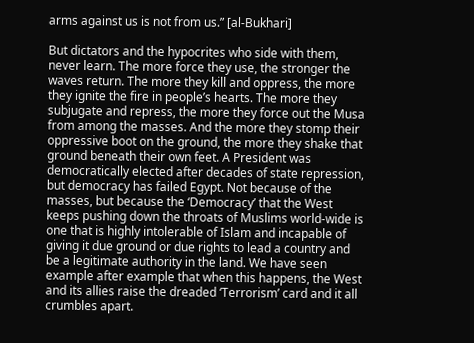arms against us is not from us.” [al-Bukhari]

But dictators and the hypocrites who side with them, never learn. The more force they use, the stronger the waves return. The more they kill and oppress, the more they ignite the fire in people’s hearts. The more they subjugate and repress, the more they force out the Musa from among the masses. And the more they stomp their oppressive boot on the ground, the more they shake that ground beneath their own feet. A President was democratically elected after decades of state repression, but democracy has failed Egypt. Not because of the masses, but because the ‘Democracy’ that the West keeps pushing down the throats of Muslims world-wide is one that is highly intolerable of Islam and incapable of giving it due ground or due rights to lead a country and be a legitimate authority in the land. We have seen example after example that when this happens, the West and its allies raise the dreaded ‘Terrorism’ card and it all crumbles apart.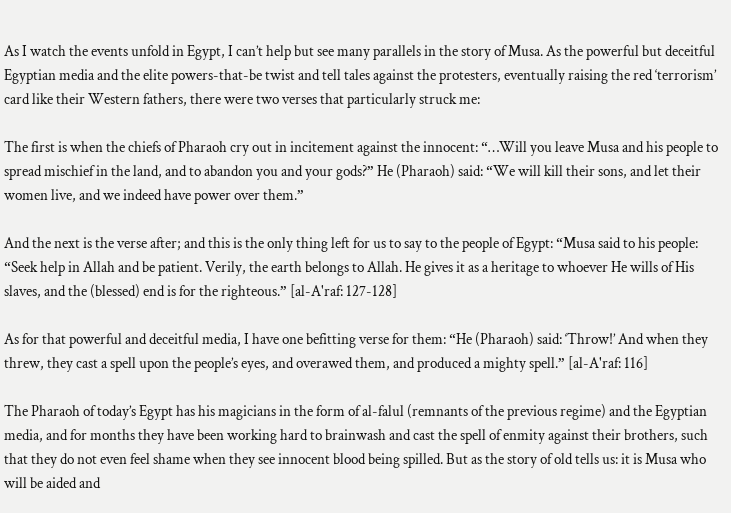As I watch the events unfold in Egypt, I can’t help but see many parallels in the story of Musa. As the powerful but deceitful Egyptian media and the elite powers-that-be twist and tell tales against the protesters, eventually raising the red ‘terrorism’ card like their Western fathers, there were two verses that particularly struck me:

The first is when the chiefs of Pharaoh cry out in incitement against the innocent: “…Will you leave Musa and his people to spread mischief in the land, and to abandon you and your gods?” He (Pharaoh) said: “We will kill their sons, and let their women live, and we indeed have power over them.”

And the next is the verse after; and this is the only thing left for us to say to the people of Egypt: “Musa said to his people: “Seek help in Allah and be patient. Verily, the earth belongs to Allah. He gives it as a heritage to whoever He wills of His slaves, and the (blessed) end is for the righteous.” [al-A'raf: 127-128]

As for that powerful and deceitful media, I have one befitting verse for them: “He (Pharaoh) said: ‘Throw!’ And when they threw, they cast a spell upon the people’s eyes, and overawed them, and produced a mighty spell.” [al-A'raf: 116]

The Pharaoh of today’s Egypt has his magicians in the form of al-falul (remnants of the previous regime) and the Egyptian media, and for months they have been working hard to brainwash and cast the spell of enmity against their brothers, such that they do not even feel shame when they see innocent blood being spilled. But as the story of old tells us: it is Musa who will be aided and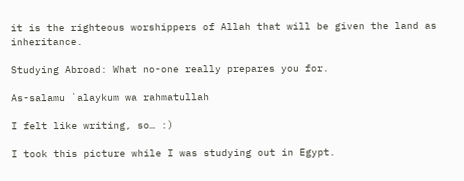it is the righteous worshippers of Allah that will be given the land as inheritance.

Studying Abroad: What no-one really prepares you for.

As-salamu `alaykum wa rahmatullah

I felt like writing, so… :)

I took this picture while I was studying out in Egypt.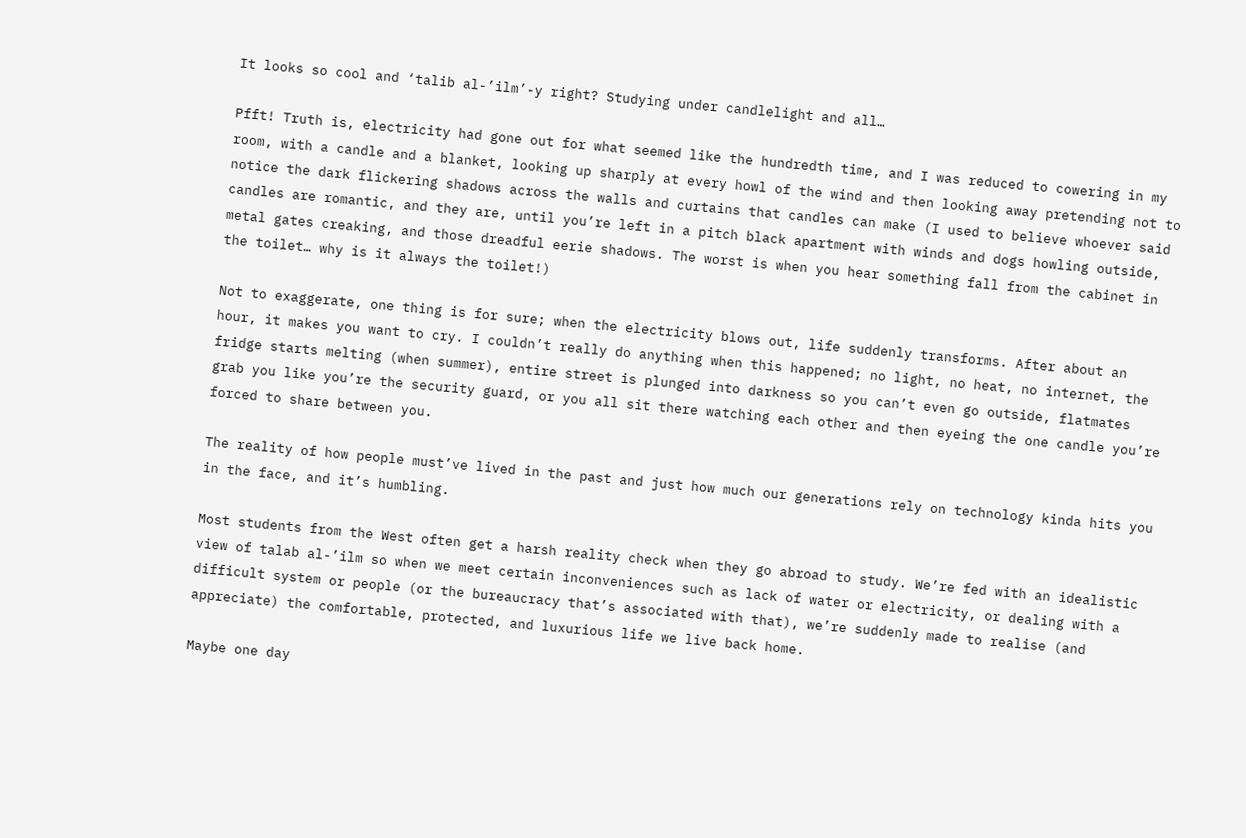It looks so cool and ‘talib al-’ilm’-y right? Studying under candlelight and all…

Pfft! Truth is, electricity had gone out for what seemed like the hundredth time, and I was reduced to cowering in my room, with a candle and a blanket, looking up sharply at every howl of the wind and then looking away pretending not to notice the dark flickering shadows across the walls and curtains that candles can make (I used to believe whoever said candles are romantic, and they are, until you’re left in a pitch black apartment with winds and dogs howling outside, metal gates creaking, and those dreadful eerie shadows. The worst is when you hear something fall from the cabinet in the toilet… why is it always the toilet!)

Not to exaggerate, one thing is for sure; when the electricity blows out, life suddenly transforms. After about an hour, it makes you want to cry. I couldn’t really do anything when this happened; no light, no heat, no internet, the fridge starts melting (when summer), entire street is plunged into darkness so you can’t even go outside, flatmates grab you like you’re the security guard, or you all sit there watching each other and then eyeing the one candle you’re forced to share between you.

The reality of how people must’ve lived in the past and just how much our generations rely on technology kinda hits you in the face, and it’s humbling.

Most students from the West often get a harsh reality check when they go abroad to study. We’re fed with an idealistic view of talab al-’ilm so when we meet certain inconveniences such as lack of water or electricity, or dealing with a difficult system or people (or the bureaucracy that’s associated with that), we’re suddenly made to realise (and appreciate) the comfortable, protected, and luxurious life we live back home.

Maybe one day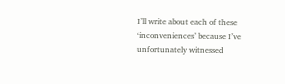I’ll write about each of these ‘inconveniences’ because I’ve unfortunately witnessed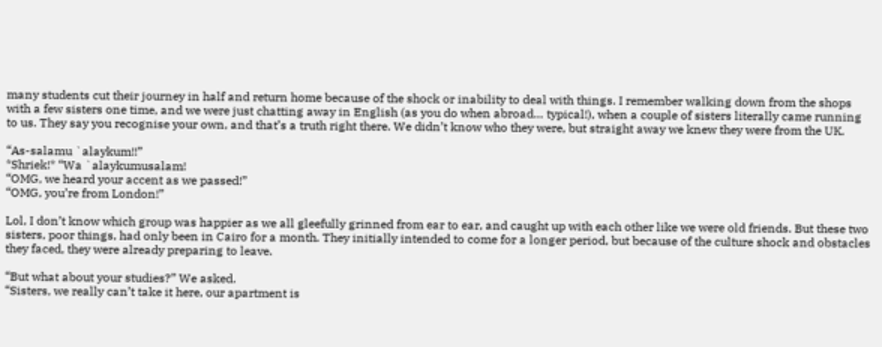many students cut their journey in half and return home because of the shock or inability to deal with things. I remember walking down from the shops with a few sisters one time, and we were just chatting away in English (as you do when abroad… typical!), when a couple of sisters literally came running to us. They say you recognise your own, and that’s a truth right there. We didn’t know who they were, but straight away we knew they were from the UK.

“As-salamu `alaykum!!”
*Shriek!* “Wa `alaykumusalam!
“OMG, we heard your accent as we passed!”
“OMG, you’re from London!”

Lol, I don’t know which group was happier as we all gleefully grinned from ear to ear, and caught up with each other like we were old friends. But these two sisters, poor things, had only been in Cairo for a month. They initially intended to come for a longer period, but because of the culture shock and obstacles they faced, they were already preparing to leave.

“But what about your studies?” We asked.
“Sisters, we really can’t take it here, our apartment is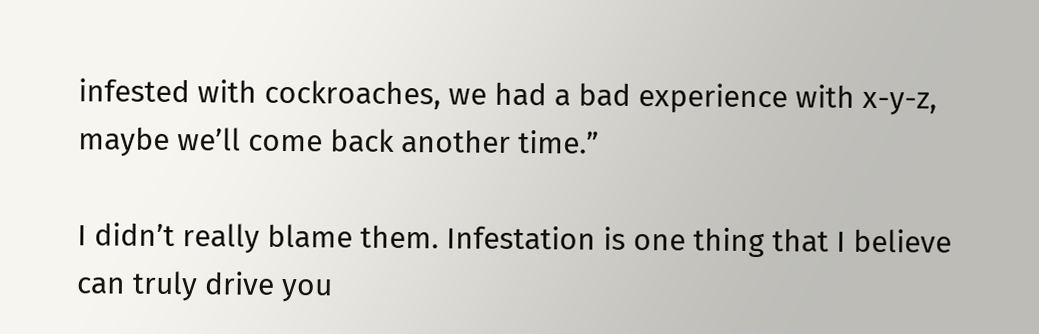infested with cockroaches, we had a bad experience with x-y-z, maybe we’ll come back another time.”

I didn’t really blame them. Infestation is one thing that I believe can truly drive you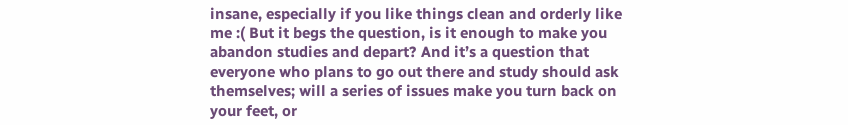insane, especially if you like things clean and orderly like me :( But it begs the question, is it enough to make you abandon studies and depart? And it’s a question that everyone who plans to go out there and study should ask themselves; will a series of issues make you turn back on your feet, or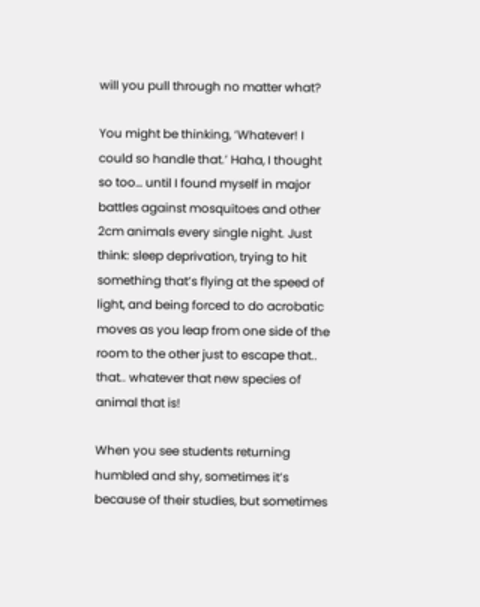will you pull through no matter what?

You might be thinking, ‘Whatever! I could so handle that.’ Haha, I thought so too… until I found myself in major battles against mosquitoes and other 2cm animals every single night. Just think: sleep deprivation, trying to hit something that’s flying at the speed of light, and being forced to do acrobatic moves as you leap from one side of the room to the other just to escape that.. that.. whatever that new species of animal that is!

When you see students returning humbled and shy, sometimes it’s because of their studies, but sometimes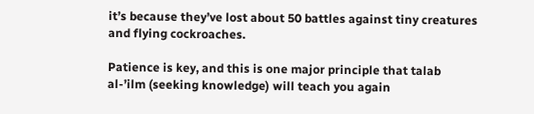it’s because they’ve lost about 50 battles against tiny creatures and flying cockroaches.

Patience is key, and this is one major principle that talab al-’ilm (seeking knowledge) will teach you again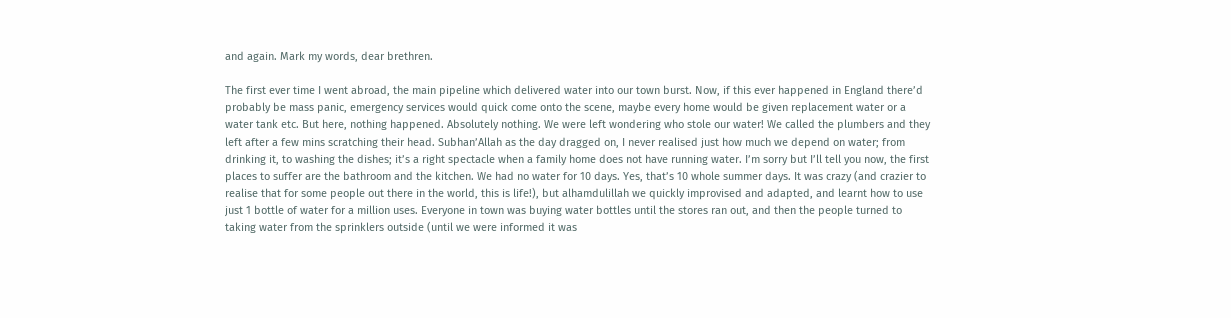and again. Mark my words, dear brethren.

The first ever time I went abroad, the main pipeline which delivered water into our town burst. Now, if this ever happened in England there’d probably be mass panic, emergency services would quick come onto the scene, maybe every home would be given replacement water or a water tank etc. But here, nothing happened. Absolutely nothing. We were left wondering who stole our water! We called the plumbers and they left after a few mins scratching their head. Subhan’Allah as the day dragged on, I never realised just how much we depend on water; from drinking it, to washing the dishes; it’s a right spectacle when a family home does not have running water. I’m sorry but I’ll tell you now, the first places to suffer are the bathroom and the kitchen. We had no water for 10 days. Yes, that’s 10 whole summer days. It was crazy (and crazier to realise that for some people out there in the world, this is life!), but alhamdulillah we quickly improvised and adapted, and learnt how to use just 1 bottle of water for a million uses. Everyone in town was buying water bottles until the stores ran out, and then the people turned to taking water from the sprinklers outside (until we were informed it was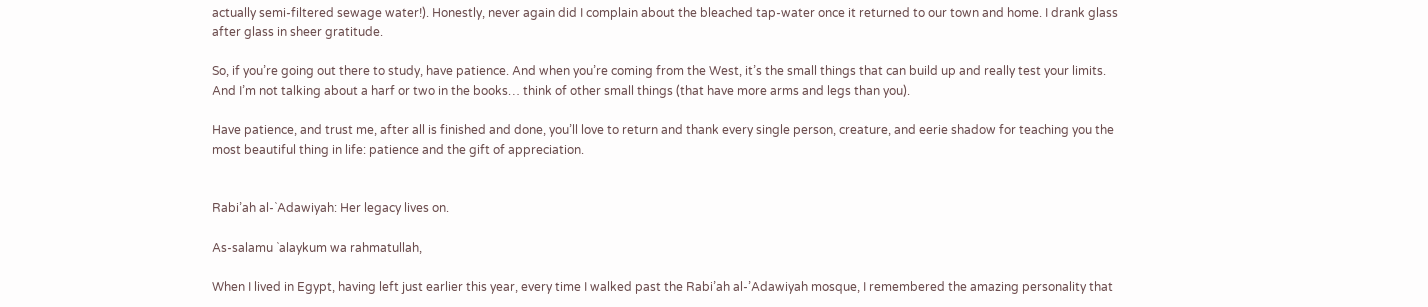actually semi-filtered sewage water!). Honestly, never again did I complain about the bleached tap-water once it returned to our town and home. I drank glass after glass in sheer gratitude.

So, if you’re going out there to study, have patience. And when you’re coming from the West, it’s the small things that can build up and really test your limits. And I’m not talking about a harf or two in the books… think of other small things (that have more arms and legs than you).

Have patience, and trust me, after all is finished and done, you’ll love to return and thank every single person, creature, and eerie shadow for teaching you the most beautiful thing in life: patience and the gift of appreciation.


Rabi’ah al-`Adawiyah: Her legacy lives on.

As-salamu `alaykum wa rahmatullah,

When I lived in Egypt, having left just earlier this year, every time I walked past the Rabi’ah al-’Adawiyah mosque, I remembered the amazing personality that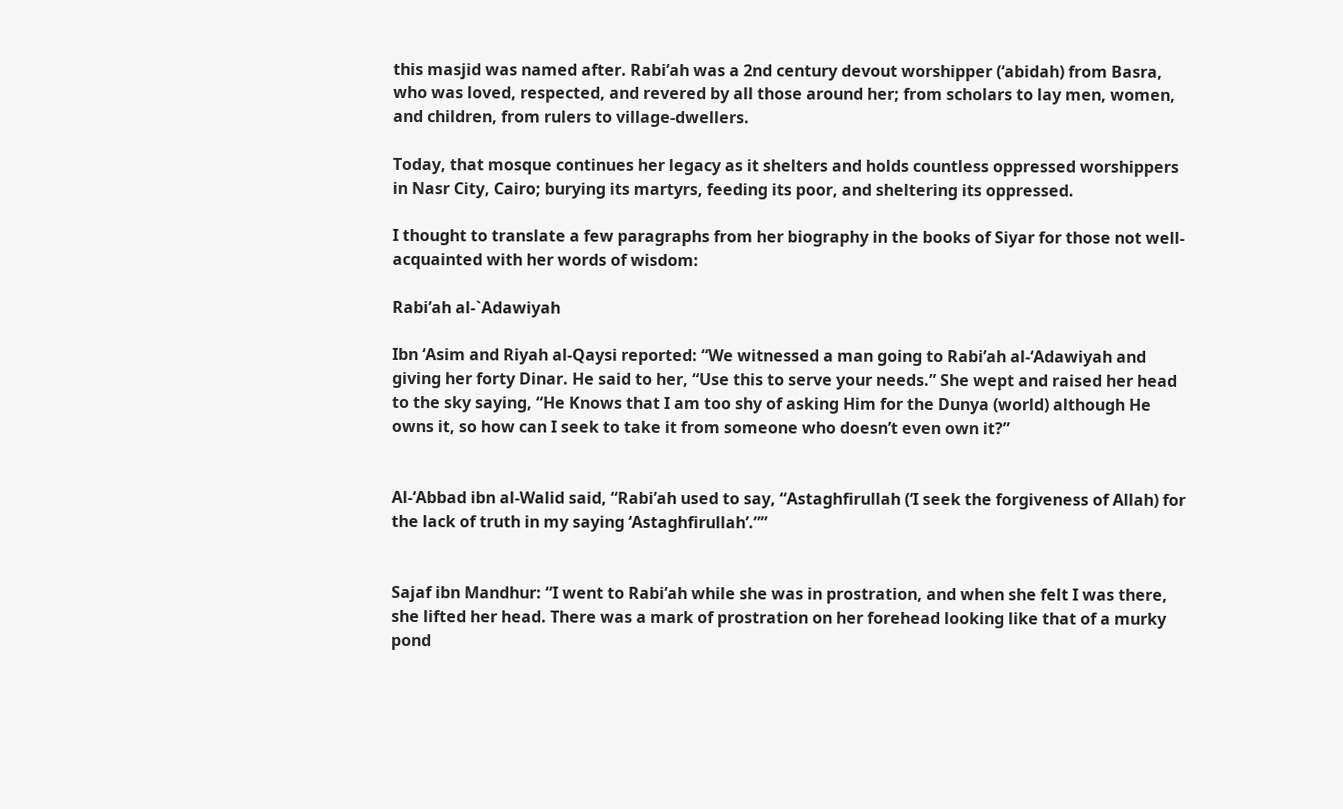this masjid was named after. Rabi’ah was a 2nd century devout worshipper (‘abidah) from Basra, who was loved, respected, and revered by all those around her; from scholars to lay men, women, and children, from rulers to village-dwellers.

Today, that mosque continues her legacy as it shelters and holds countless oppressed worshippers in Nasr City, Cairo; burying its martyrs, feeding its poor, and sheltering its oppressed.

I thought to translate a few paragraphs from her biography in the books of Siyar for those not well-acquainted with her words of wisdom:

Rabi’ah al-`Adawiyah

Ibn ‘Asim and Riyah al-Qaysi reported: “We witnessed a man going to Rabi’ah al-‘Adawiyah and giving her forty Dinar. He said to her, “Use this to serve your needs.” She wept and raised her head to the sky saying, “He Knows that I am too shy of asking Him for the Dunya (world) although He owns it, so how can I seek to take it from someone who doesn’t even own it?”


Al-‘Abbad ibn al-Walid said, “Rabi’ah used to say, “Astaghfirullah (‘I seek the forgiveness of Allah) for the lack of truth in my saying ‘Astaghfirullah’.””


Sajaf ibn Mandhur: “I went to Rabi’ah while she was in prostration, and when she felt I was there, she lifted her head. There was a mark of prostration on her forehead looking like that of a murky pond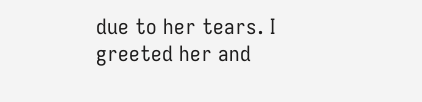due to her tears. I greeted her and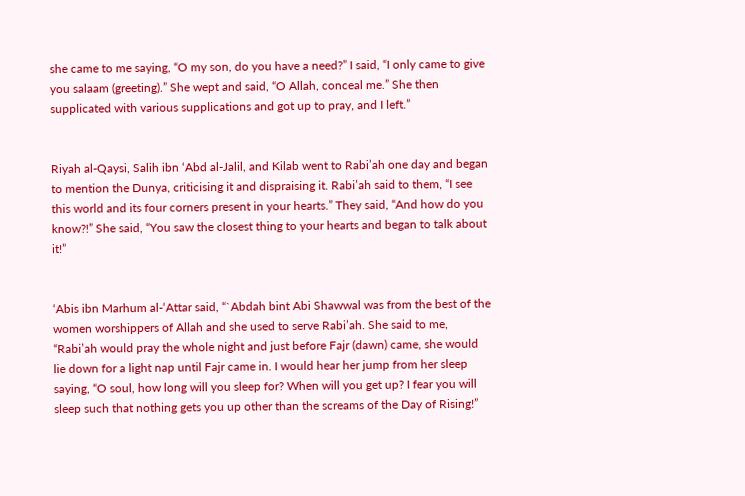she came to me saying, “O my son, do you have a need?” I said, “I only came to give you salaam (greeting).” She wept and said, “O Allah, conceal me.” She then supplicated with various supplications and got up to pray, and I left.”


Riyah al-Qaysi, Salih ibn ‘Abd al-Jalil, and Kilab went to Rabi’ah one day and began to mention the Dunya, criticising it and dispraising it. Rabi’ah said to them, “I see this world and its four corners present in your hearts.” They said, “And how do you know?!” She said, “You saw the closest thing to your hearts and began to talk about it!”


‘Abis ibn Marhum al-‘Attar said, “`Abdah bint Abi Shawwal was from the best of the women worshippers of Allah and she used to serve Rabi’ah. She said to me, “Rabi’ah would pray the whole night and just before Fajr (dawn) came, she would lie down for a light nap until Fajr came in. I would hear her jump from her sleep saying, “O soul, how long will you sleep for? When will you get up? I fear you will sleep such that nothing gets you up other than the screams of the Day of Rising!”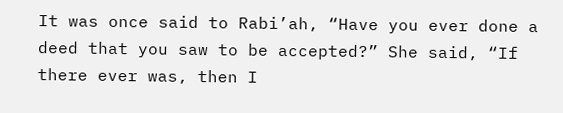It was once said to Rabi’ah, “Have you ever done a deed that you saw to be accepted?” She said, “If there ever was, then I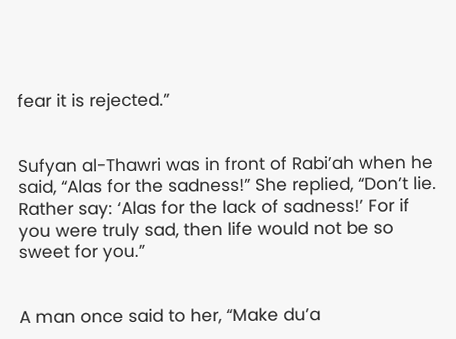fear it is rejected.”


Sufyan al-Thawri was in front of Rabi’ah when he said, “Alas for the sadness!” She replied, “Don’t lie. Rather say: ‘Alas for the lack of sadness!’ For if you were truly sad, then life would not be so sweet for you.”


A man once said to her, “Make du’a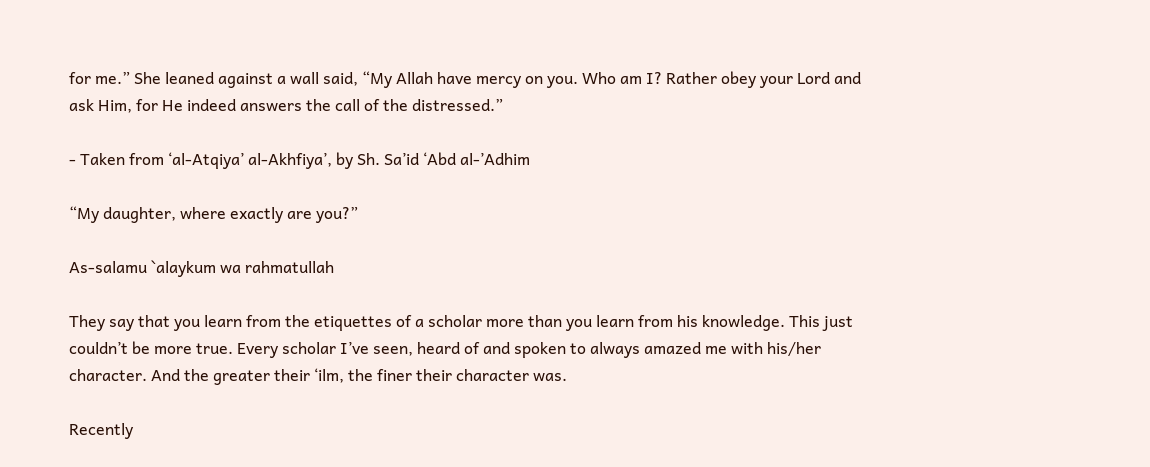for me.” She leaned against a wall said, “My Allah have mercy on you. Who am I? Rather obey your Lord and ask Him, for He indeed answers the call of the distressed.”

- Taken from ‘al-Atqiya’ al-Akhfiya’, by Sh. Sa’id ‘Abd al-’Adhim

“My daughter, where exactly are you?”

As-salamu `alaykum wa rahmatullah

They say that you learn from the etiquettes of a scholar more than you learn from his knowledge. This just couldn’t be more true. Every scholar I’ve seen, heard of and spoken to always amazed me with his/her character. And the greater their ‘ilm, the finer their character was.

Recently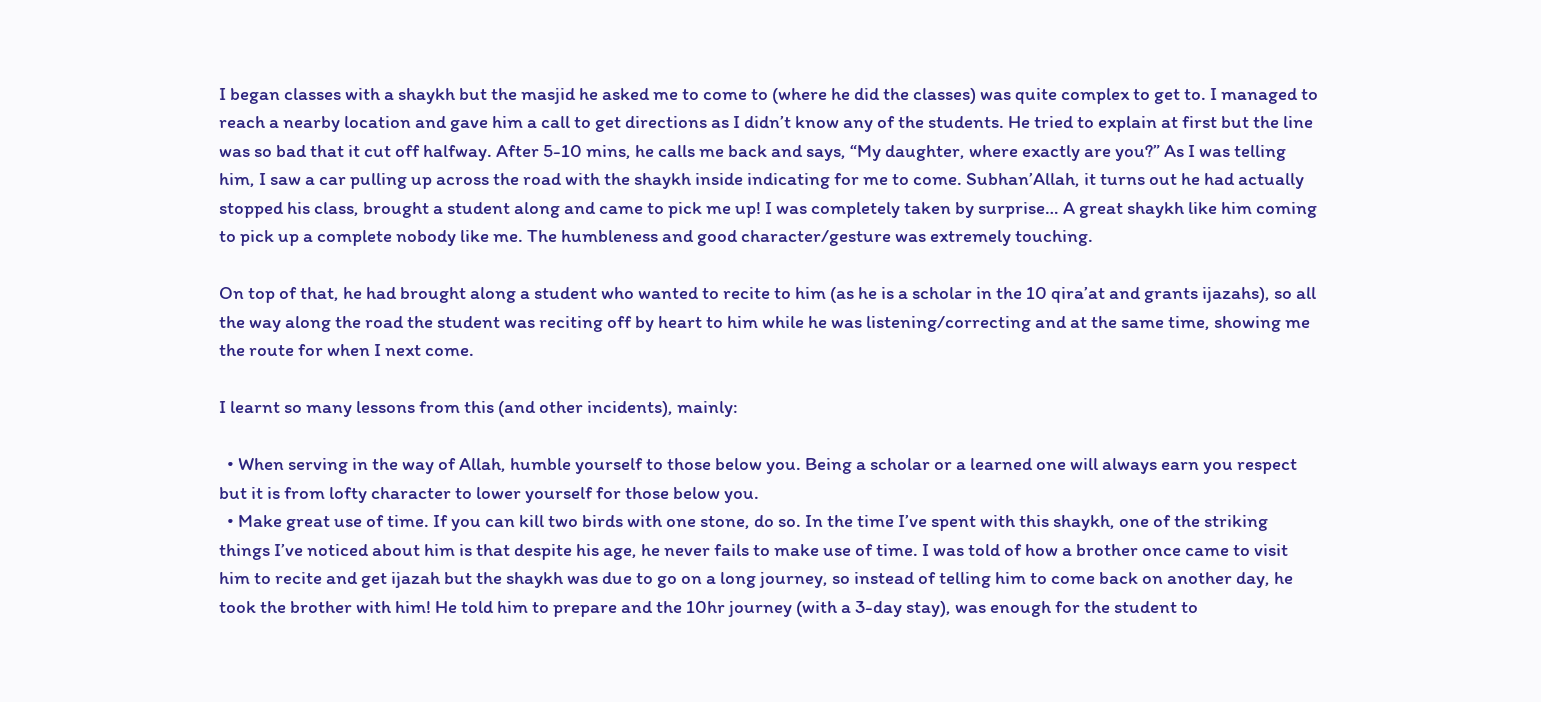I began classes with a shaykh but the masjid he asked me to come to (where he did the classes) was quite complex to get to. I managed to reach a nearby location and gave him a call to get directions as I didn’t know any of the students. He tried to explain at first but the line was so bad that it cut off halfway. After 5-10 mins, he calls me back and says, “My daughter, where exactly are you?” As I was telling him, I saw a car pulling up across the road with the shaykh inside indicating for me to come. Subhan’Allah, it turns out he had actually stopped his class, brought a student along and came to pick me up! I was completely taken by surprise… A great shaykh like him coming to pick up a complete nobody like me. The humbleness and good character/gesture was extremely touching.

On top of that, he had brought along a student who wanted to recite to him (as he is a scholar in the 10 qira’at and grants ijazahs), so all the way along the road the student was reciting off by heart to him while he was listening/correcting and at the same time, showing me the route for when I next come.

I learnt so many lessons from this (and other incidents), mainly:

  • When serving in the way of Allah, humble yourself to those below you. Being a scholar or a learned one will always earn you respect but it is from lofty character to lower yourself for those below you.
  • Make great use of time. If you can kill two birds with one stone, do so. In the time I’ve spent with this shaykh, one of the striking things I’ve noticed about him is that despite his age, he never fails to make use of time. I was told of how a brother once came to visit him to recite and get ijazah but the shaykh was due to go on a long journey, so instead of telling him to come back on another day, he took the brother with him! He told him to prepare and the 10hr journey (with a 3-day stay), was enough for the student to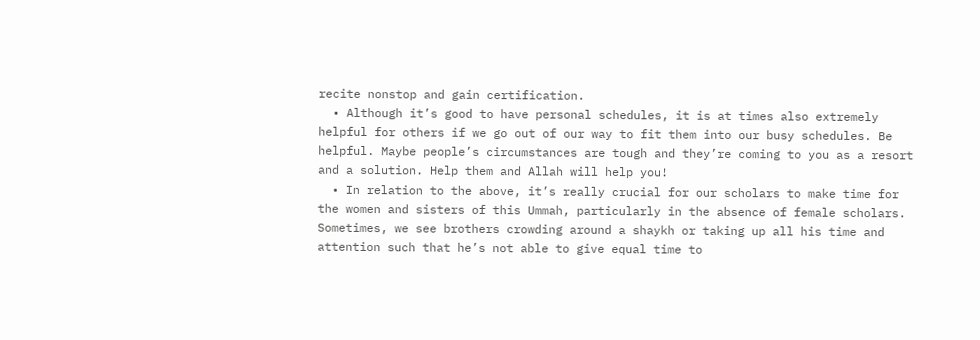recite nonstop and gain certification.
  • Although it’s good to have personal schedules, it is at times also extremely helpful for others if we go out of our way to fit them into our busy schedules. Be helpful. Maybe people’s circumstances are tough and they’re coming to you as a resort and a solution. Help them and Allah will help you!
  • In relation to the above, it’s really crucial for our scholars to make time for the women and sisters of this Ummah, particularly in the absence of female scholars. Sometimes, we see brothers crowding around a shaykh or taking up all his time and attention such that he’s not able to give equal time to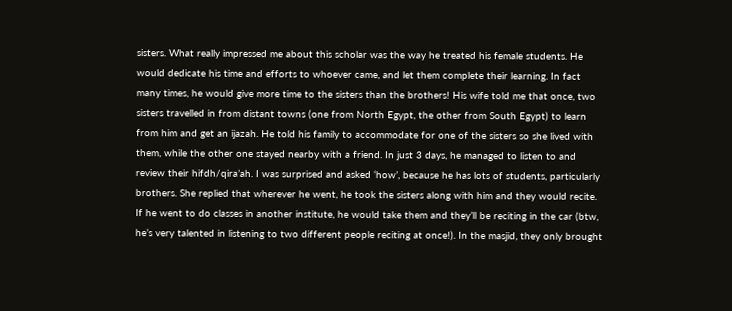sisters. What really impressed me about this scholar was the way he treated his female students. He would dedicate his time and efforts to whoever came, and let them complete their learning. In fact many times, he would give more time to the sisters than the brothers! His wife told me that once, two sisters travelled in from distant towns (one from North Egypt, the other from South Egypt) to learn from him and get an ijazah. He told his family to accommodate for one of the sisters so she lived with them, while the other one stayed nearby with a friend. In just 3 days, he managed to listen to and review their hifdh/qira’ah. I was surprised and asked ‘how’, because he has lots of students, particularly brothers. She replied that wherever he went, he took the sisters along with him and they would recite. If he went to do classes in another institute, he would take them and they’ll be reciting in the car (btw, he’s very talented in listening to two different people reciting at once!). In the masjid, they only brought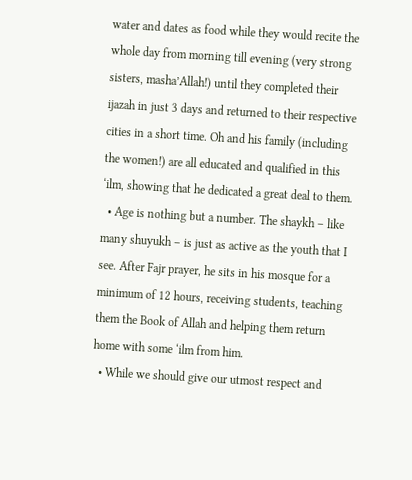water and dates as food while they would recite the whole day from morning till evening (very strong sisters, masha’Allah!) until they completed their ijazah in just 3 days and returned to their respective cities in a short time. Oh and his family (including the women!) are all educated and qualified in this ‘ilm, showing that he dedicated a great deal to them.
  • Age is nothing but a number. The shaykh – like many shuyukh – is just as active as the youth that I see. After Fajr prayer, he sits in his mosque for a minimum of 12 hours, receiving students, teaching them the Book of Allah and helping them return home with some ‘ilm from him.
  • While we should give our utmost respect and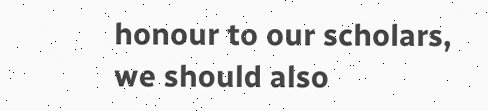honour to our scholars, we should also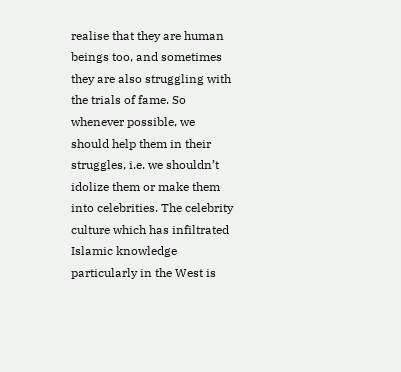realise that they are human beings too, and sometimes they are also struggling with the trials of fame. So whenever possible, we should help them in their struggles, i.e. we shouldn’t idolize them or make them into celebrities. The celebrity culture which has infiltrated Islamic knowledge particularly in the West is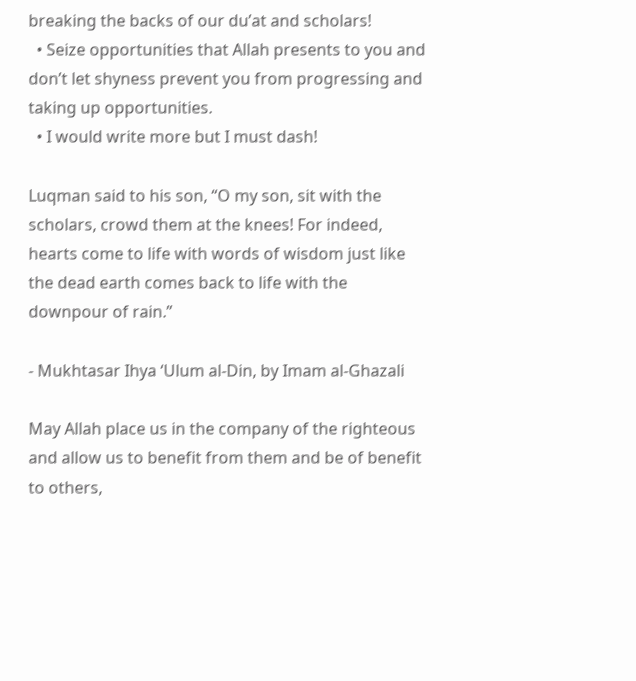breaking the backs of our du’at and scholars!
  • Seize opportunities that Allah presents to you and don’t let shyness prevent you from progressing and taking up opportunities.
  • I would write more but I must dash!

Luqman said to his son, “O my son, sit with the scholars, crowd them at the knees! For indeed, hearts come to life with words of wisdom just like the dead earth comes back to life with the downpour of rain.”

- Mukhtasar Ihya ‘Ulum al-Din, by Imam al-Ghazali

May Allah place us in the company of the righteous and allow us to benefit from them and be of benefit to others,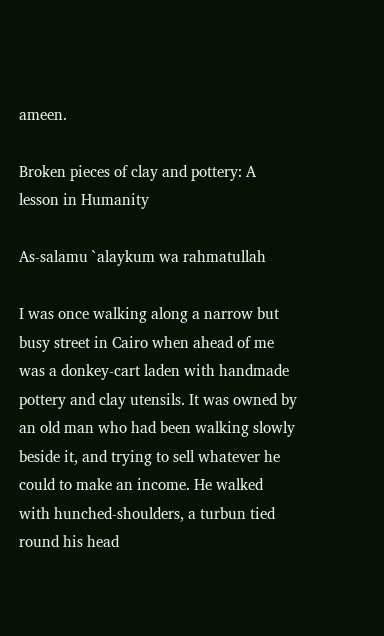ameen.

Broken pieces of clay and pottery: A lesson in Humanity

As-salamu `alaykum wa rahmatullah

I was once walking along a narrow but busy street in Cairo when ahead of me was a donkey-cart laden with handmade pottery and clay utensils. It was owned by an old man who had been walking slowly beside it, and trying to sell whatever he could to make an income. He walked with hunched-shoulders, a turbun tied round his head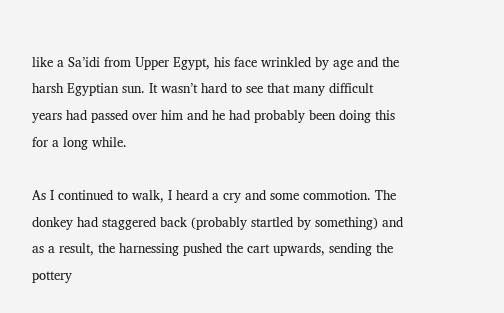like a Sa’idi from Upper Egypt, his face wrinkled by age and the harsh Egyptian sun. It wasn’t hard to see that many difficult years had passed over him and he had probably been doing this for a long while.

As I continued to walk, I heard a cry and some commotion. The donkey had staggered back (probably startled by something) and as a result, the harnessing pushed the cart upwards, sending the pottery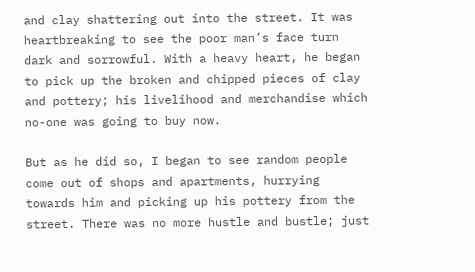and clay shattering out into the street. It was heartbreaking to see the poor man’s face turn dark and sorrowful. With a heavy heart, he began to pick up the broken and chipped pieces of clay and pottery; his livelihood and merchandise which no-one was going to buy now.

But as he did so, I began to see random people come out of shops and apartments, hurrying towards him and picking up his pottery from the street. There was no more hustle and bustle; just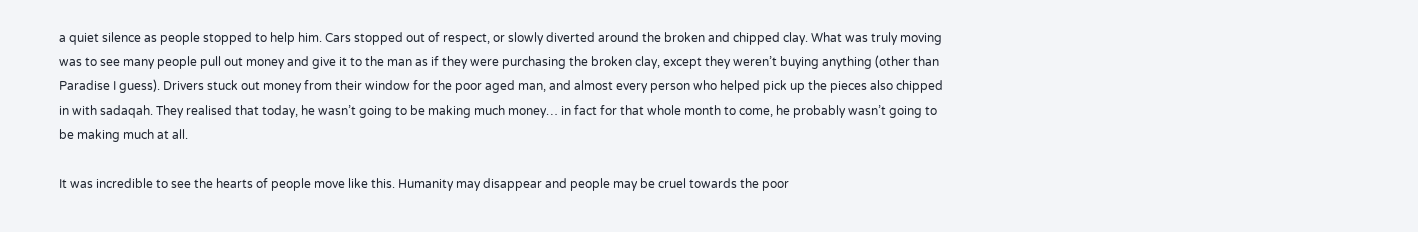a quiet silence as people stopped to help him. Cars stopped out of respect, or slowly diverted around the broken and chipped clay. What was truly moving was to see many people pull out money and give it to the man as if they were purchasing the broken clay, except they weren’t buying anything (other than Paradise I guess). Drivers stuck out money from their window for the poor aged man, and almost every person who helped pick up the pieces also chipped in with sadaqah. They realised that today, he wasn’t going to be making much money… in fact for that whole month to come, he probably wasn’t going to be making much at all.

It was incredible to see the hearts of people move like this. Humanity may disappear and people may be cruel towards the poor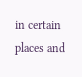in certain places and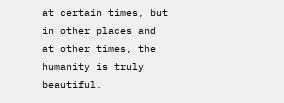at certain times, but in other places and at other times, the humanity is truly beautiful.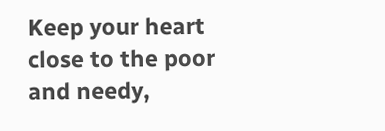Keep your heart close to the poor and needy,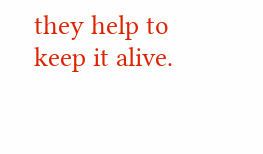they help to keep it alive.